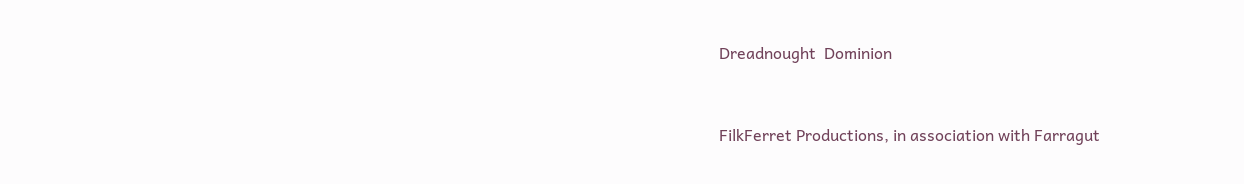Dreadnought  Dominion


FilkFerret Productions, in association with Farragut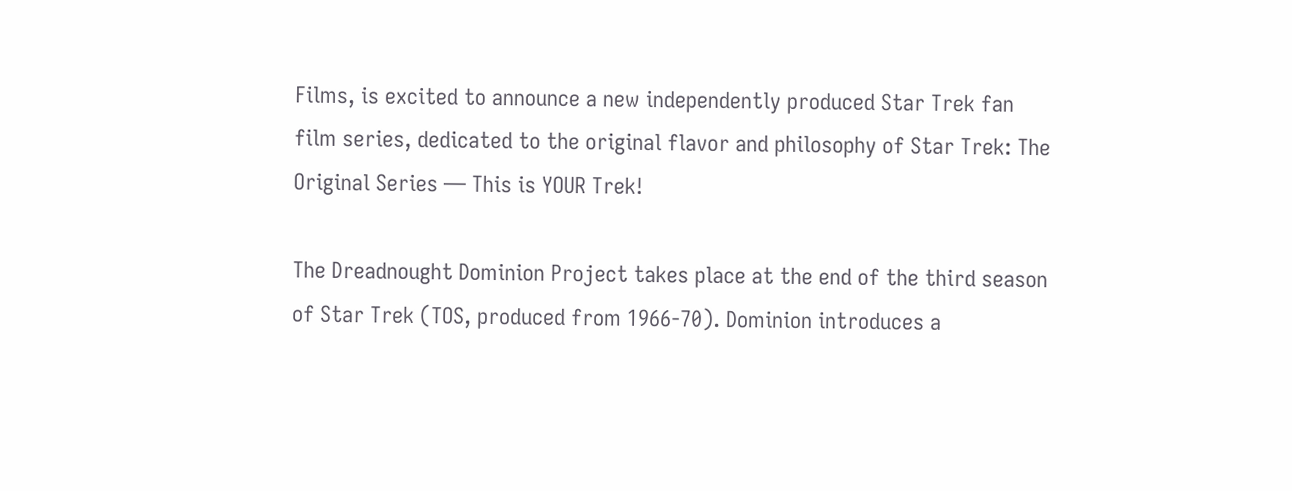Films, is excited to announce a new independently produced Star Trek fan film series, dedicated to the original flavor and philosophy of Star Trek: The Original Series — This is YOUR Trek!

The Dreadnought Dominion Project takes place at the end of the third season of Star Trek (TOS, produced from 1966-70). Dominion introduces a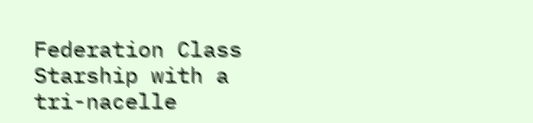Federation Class Starship with a tri-nacelle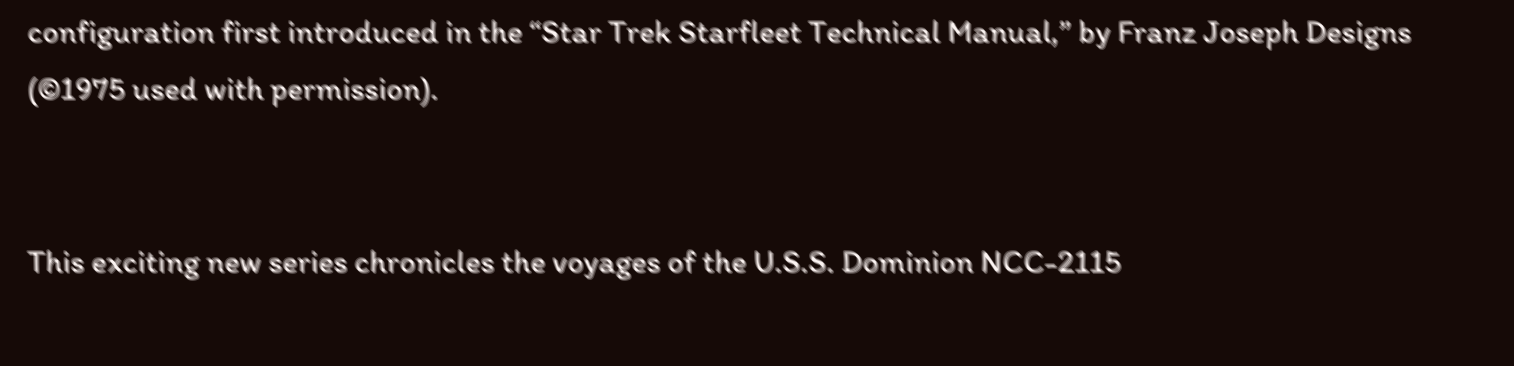configuration first introduced in the “Star Trek Starfleet Technical Manual,” by Franz Joseph Designs (©1975 used with permission).


This exciting new series chronicles the voyages of the U.S.S. Dominion NCC-2115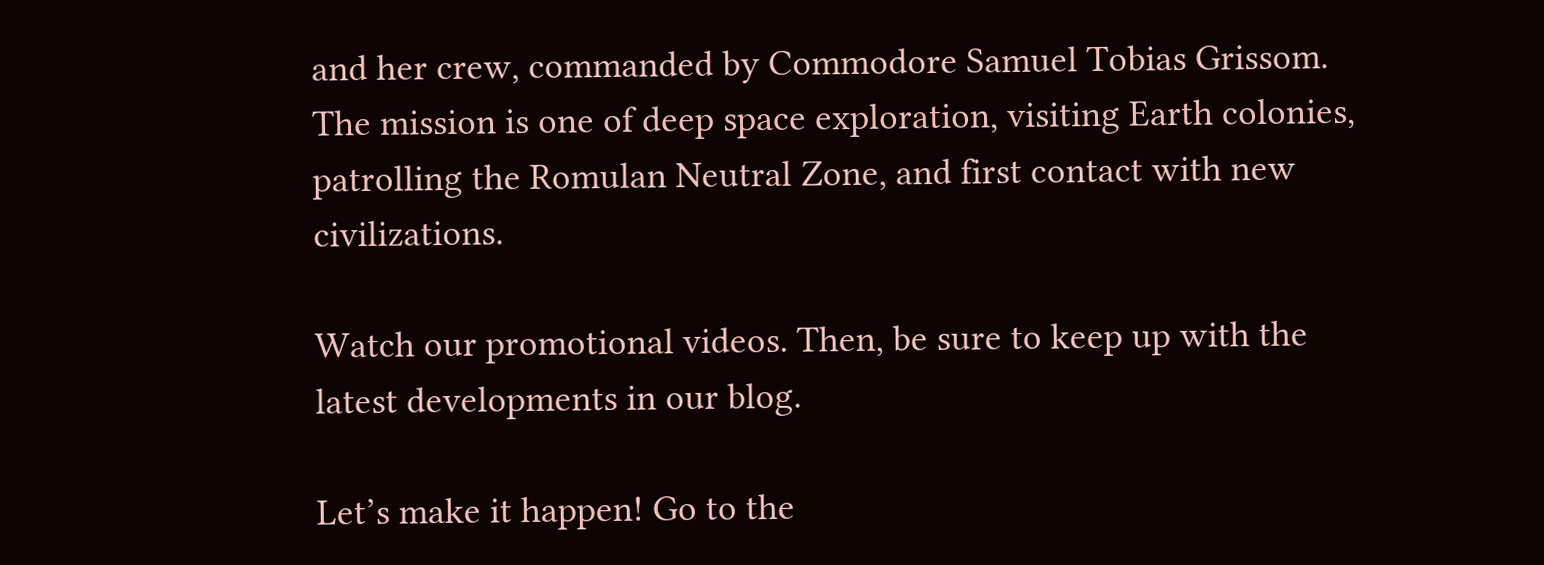and her crew, commanded by Commodore Samuel Tobias Grissom. The mission is one of deep space exploration, visiting Earth colonies, patrolling the Romulan Neutral Zone, and first contact with new civilizations.

Watch our promotional videos. Then, be sure to keep up with the latest developments in our blog.

Let’s make it happen! Go to the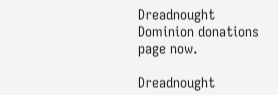Dreadnought Dominion donations page now.

Dreadnought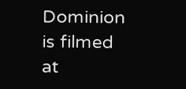Dominion is filmed at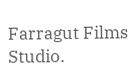Farragut Films Studio.